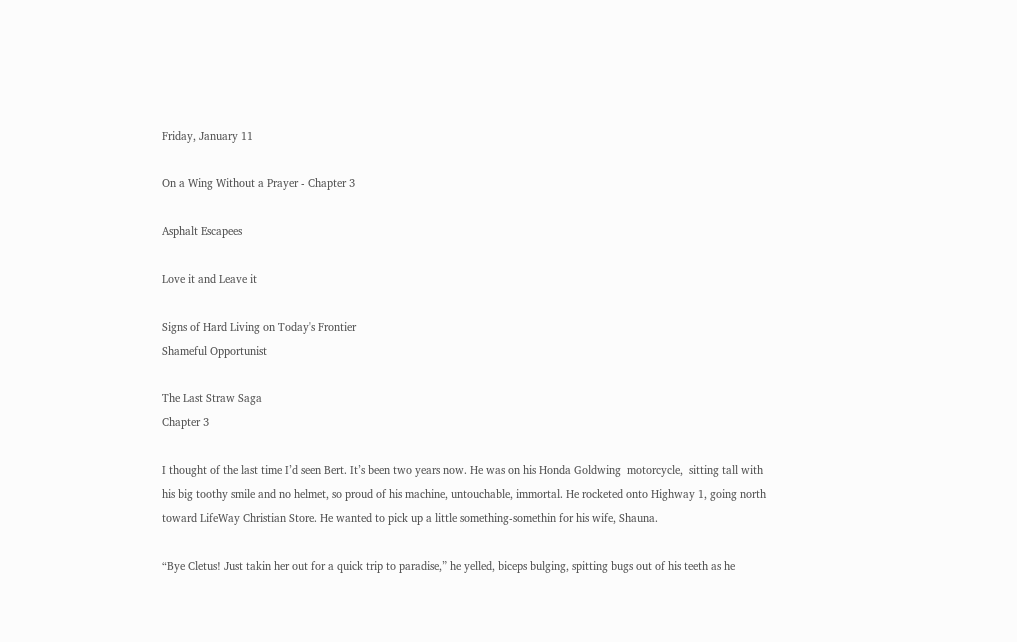Friday, January 11

On a Wing Without a Prayer - Chapter 3

Asphalt Escapees

Love it and Leave it

Signs of Hard Living on Today's Frontier
Shameful Opportunist

The Last Straw Saga
Chapter 3

I thought of the last time I’d seen Bert. It’s been two years now. He was on his Honda Goldwing  motorcycle,  sitting tall with his big toothy smile and no helmet, so proud of his machine, untouchable, immortal. He rocketed onto Highway 1, going north toward LifeWay Christian Store. He wanted to pick up a little something-somethin for his wife, Shauna.

“Bye Cletus! Just takin her out for a quick trip to paradise,” he yelled, biceps bulging, spitting bugs out of his teeth as he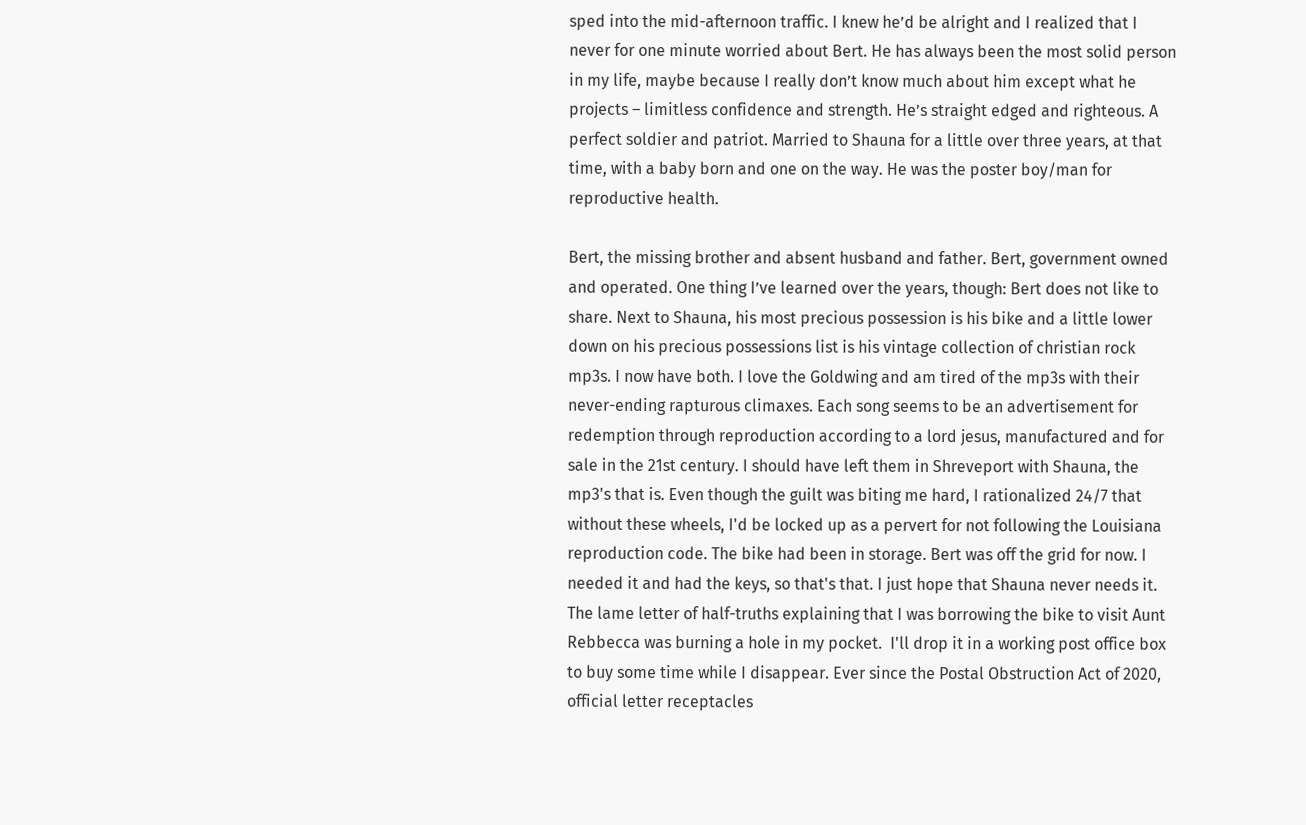sped into the mid-afternoon traffic. I knew he’d be alright and I realized that I never for one minute worried about Bert. He has always been the most solid person in my life, maybe because I really don’t know much about him except what he projects – limitless confidence and strength. He’s straight edged and righteous. A perfect soldier and patriot. Married to Shauna for a little over three years, at that time, with a baby born and one on the way. He was the poster boy/man for reproductive health.

Bert, the missing brother and absent husband and father. Bert, government owned and operated. One thing I’ve learned over the years, though: Bert does not like to share. Next to Shauna, his most precious possession is his bike and a little lower down on his precious possessions list is his vintage collection of christian rock mp3s. I now have both. I love the Goldwing and am tired of the mp3s with their never-ending rapturous climaxes. Each song seems to be an advertisement for redemption through reproduction according to a lord jesus, manufactured and for sale in the 21st century. I should have left them in Shreveport with Shauna, the mp3's that is. Even though the guilt was biting me hard, I rationalized 24/7 that without these wheels, I'd be locked up as a pervert for not following the Louisiana reproduction code. The bike had been in storage. Bert was off the grid for now. I needed it and had the keys, so that's that. I just hope that Shauna never needs it.  The lame letter of half-truths explaining that I was borrowing the bike to visit Aunt Rebbecca was burning a hole in my pocket.  I'll drop it in a working post office box  to buy some time while I disappear. Ever since the Postal Obstruction Act of 2020, official letter receptacles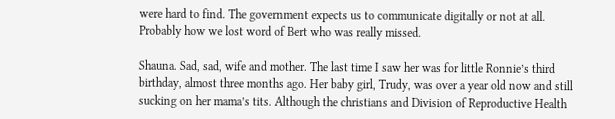were hard to find. The government expects us to communicate digitally or not at all. Probably how we lost word of Bert who was really missed.

Shauna. Sad, sad, wife and mother. The last time I saw her was for little Ronnie’s third birthday, almost three months ago. Her baby girl, Trudy, was over a year old now and still sucking on her mama’s tits. Although the christians and Division of Reproductive Health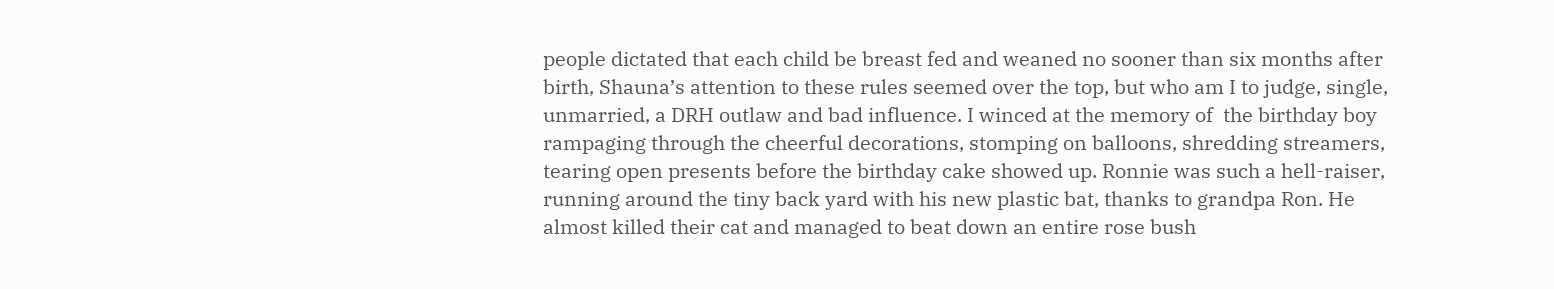people dictated that each child be breast fed and weaned no sooner than six months after birth, Shauna’s attention to these rules seemed over the top, but who am I to judge, single, unmarried, a DRH outlaw and bad influence. I winced at the memory of  the birthday boy rampaging through the cheerful decorations, stomping on balloons, shredding streamers, tearing open presents before the birthday cake showed up. Ronnie was such a hell-raiser, running around the tiny back yard with his new plastic bat, thanks to grandpa Ron. He almost killed their cat and managed to beat down an entire rose bush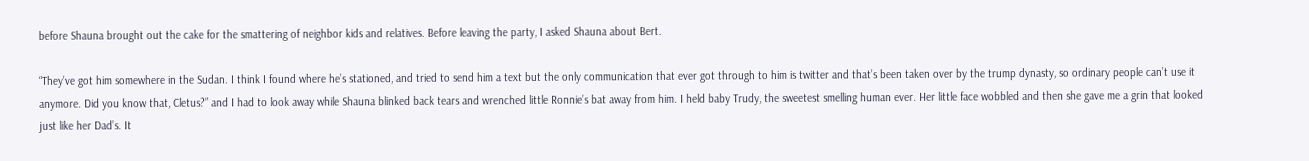before Shauna brought out the cake for the smattering of neighbor kids and relatives. Before leaving the party, I asked Shauna about Bert.

“They’ve got him somewhere in the Sudan. I think I found where he’s stationed, and tried to send him a text but the only communication that ever got through to him is twitter and that’s been taken over by the trump dynasty, so ordinary people can’t use it anymore. Did you know that, Cletus?” and I had to look away while Shauna blinked back tears and wrenched little Ronnie’s bat away from him. I held baby Trudy, the sweetest smelling human ever. Her little face wobbled and then she gave me a grin that looked just like her Dad’s. It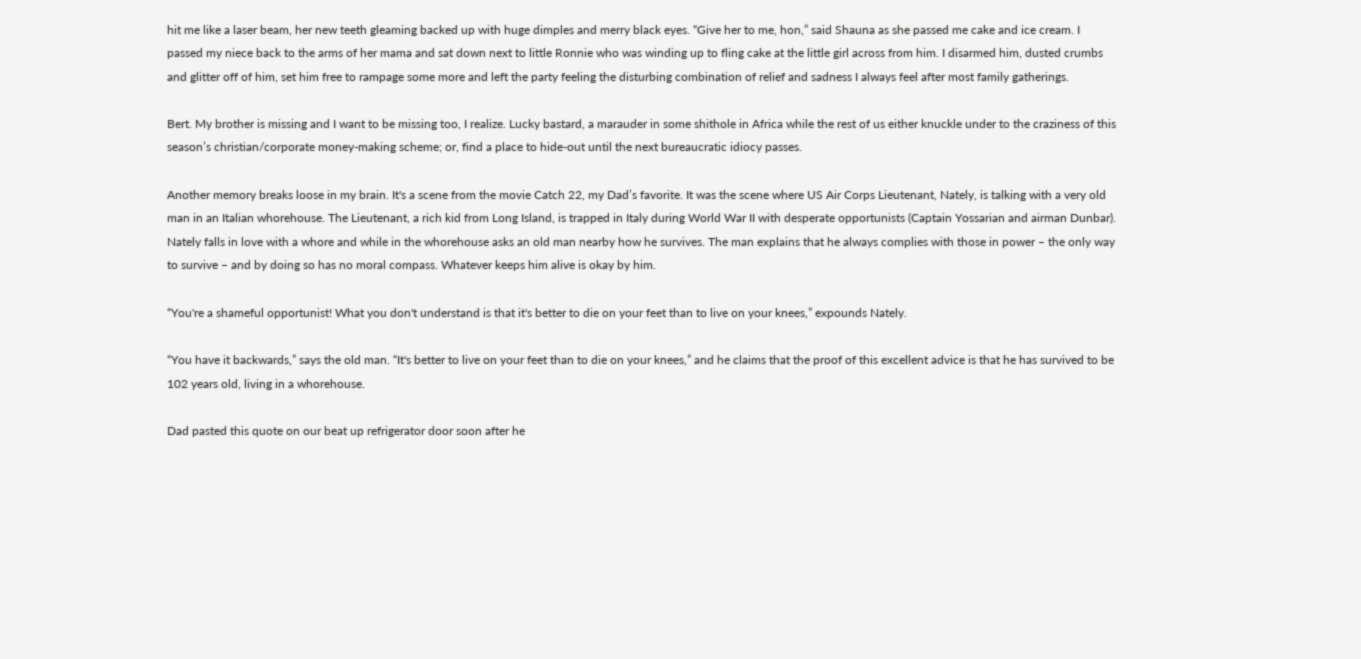hit me like a laser beam, her new teeth gleaming backed up with huge dimples and merry black eyes. “Give her to me, hon,” said Shauna as she passed me cake and ice cream. I passed my niece back to the arms of her mama and sat down next to little Ronnie who was winding up to fling cake at the little girl across from him. I disarmed him, dusted crumbs and glitter off of him, set him free to rampage some more and left the party feeling the disturbing combination of relief and sadness I always feel after most family gatherings.

Bert. My brother is missing and I want to be missing too, I realize. Lucky bastard, a marauder in some shithole in Africa while the rest of us either knuckle under to the craziness of this season’s christian/corporate money-making scheme; or, find a place to hide-out until the next bureaucratic idiocy passes.

Another memory breaks loose in my brain. It's a scene from the movie Catch 22, my Dad’s favorite. It was the scene where US Air Corps Lieutenant, Nately, is talking with a very old man in an Italian whorehouse. The Lieutenant, a rich kid from Long Island, is trapped in Italy during World War II with desperate opportunists (Captain Yossarian and airman Dunbar). Nately falls in love with a whore and while in the whorehouse asks an old man nearby how he survives. The man explains that he always complies with those in power – the only way to survive – and by doing so has no moral compass. Whatever keeps him alive is okay by him.

“You're a shameful opportunist! What you don't understand is that it's better to die on your feet than to live on your knees,” expounds Nately.

“You have it backwards,” says the old man. “It's better to live on your feet than to die on your knees,” and he claims that the proof of this excellent advice is that he has survived to be 102 years old, living in a whorehouse.

Dad pasted this quote on our beat up refrigerator door soon after he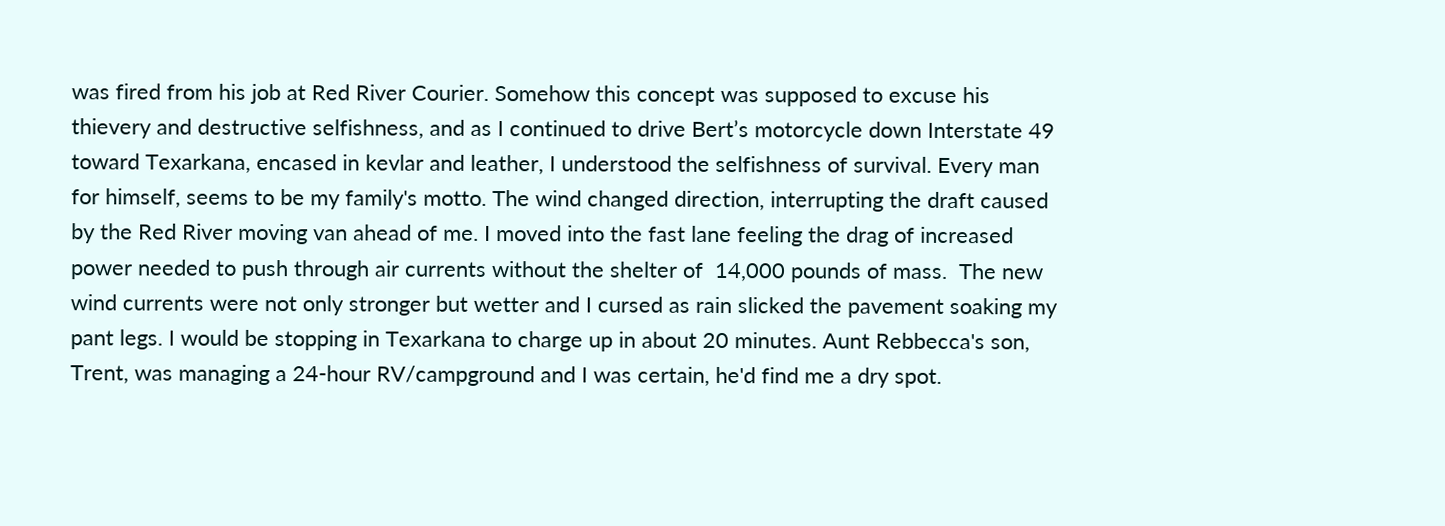was fired from his job at Red River Courier. Somehow this concept was supposed to excuse his thievery and destructive selfishness, and as I continued to drive Bert’s motorcycle down Interstate 49 toward Texarkana, encased in kevlar and leather, I understood the selfishness of survival. Every man for himself, seems to be my family's motto. The wind changed direction, interrupting the draft caused by the Red River moving van ahead of me. I moved into the fast lane feeling the drag of increased power needed to push through air currents without the shelter of  14,000 pounds of mass.  The new wind currents were not only stronger but wetter and I cursed as rain slicked the pavement soaking my pant legs. I would be stopping in Texarkana to charge up in about 20 minutes. Aunt Rebbecca's son, Trent, was managing a 24-hour RV/campground and I was certain, he'd find me a dry spot.